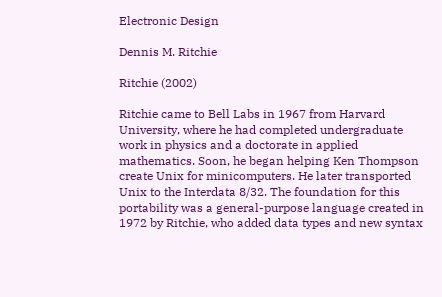Electronic Design

Dennis M. Ritchie

Ritchie (2002)

Ritchie came to Bell Labs in 1967 from Harvard University, where he had completed undergraduate work in physics and a doctorate in applied mathematics. Soon, he began helping Ken Thompson create Unix for minicomputers. He later transported Unix to the Interdata 8/32. The foundation for this portability was a general-purpose language created in 1972 by Ritchie, who added data types and new syntax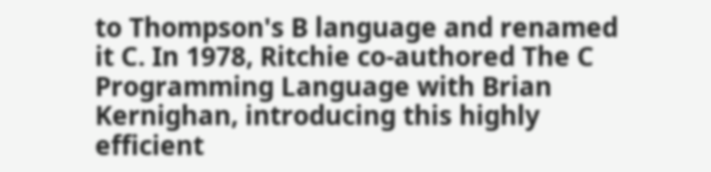to Thompson's B language and renamed it C. In 1978, Ritchie co-authored The C Programming Language with Brian Kernighan, introducing this highly efficient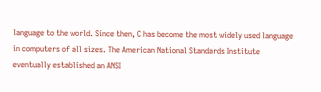language to the world. Since then, C has become the most widely used language in computers of all sizes. The American National Standards Institute eventually established an ANSI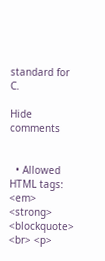standard for C.

Hide comments


  • Allowed HTML tags: <em> <strong> <blockquote> <br> <p>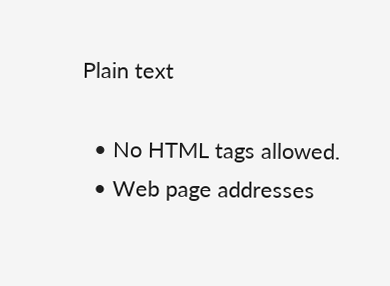Plain text

  • No HTML tags allowed.
  • Web page addresses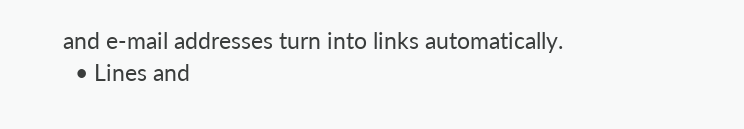and e-mail addresses turn into links automatically.
  • Lines and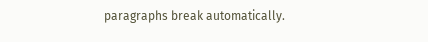paragraphs break automatically.